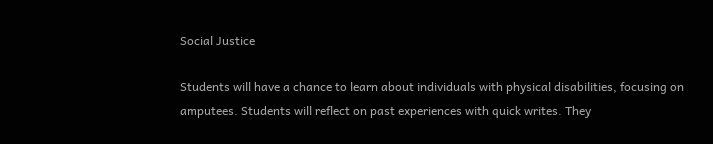Social Justice

Students will have a chance to learn about individuals with physical disabilities, focusing on amputees. Students will reflect on past experiences with quick writes. They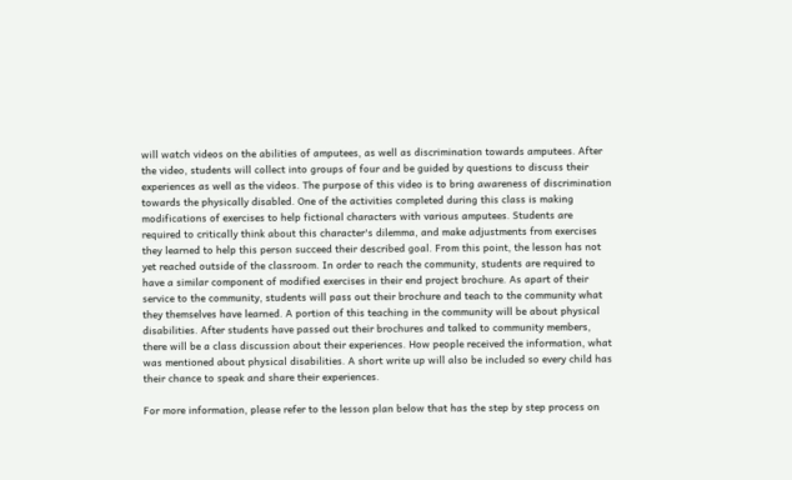will watch videos on the abilities of amputees, as well as discrimination towards amputees. After the video, students will collect into groups of four and be guided by questions to discuss their experiences as well as the videos. The purpose of this video is to bring awareness of discrimination towards the physically disabled. One of the activities completed during this class is making modifications of exercises to help fictional characters with various amputees. Students are required to critically think about this character's dilemma, and make adjustments from exercises they learned to help this person succeed their described goal. From this point, the lesson has not yet reached outside of the classroom. In order to reach the community, students are required to have a similar component of modified exercises in their end project brochure. As apart of their service to the community, students will pass out their brochure and teach to the community what they themselves have learned. A portion of this teaching in the community will be about physical disabilities. After students have passed out their brochures and talked to community members, there will be a class discussion about their experiences. How people received the information, what was mentioned about physical disabilities. A short write up will also be included so every child has their chance to speak and share their experiences.

For more information, please refer to the lesson plan below that has the step by step process on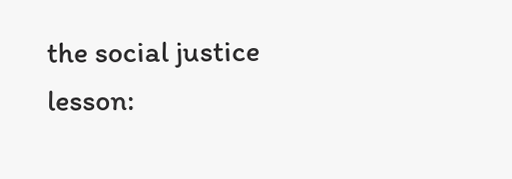the social justice lesson: